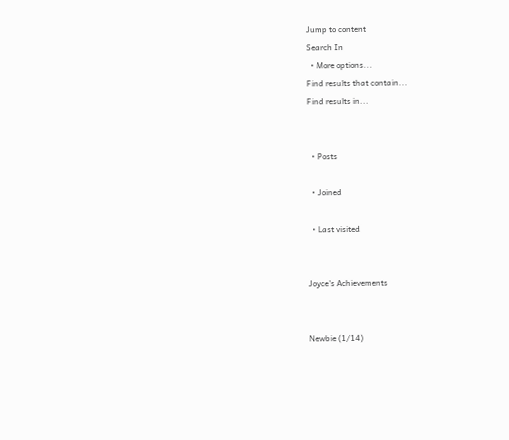Jump to content
Search In
  • More options...
Find results that contain...
Find results in...


  • Posts

  • Joined

  • Last visited


Joyce's Achievements


Newbie (1/14)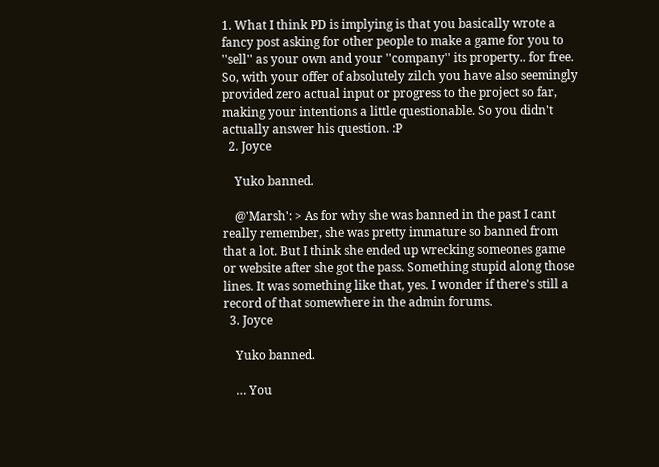1. What I think PD is implying is that you basically wrote a fancy post asking for other people to make a game for you to ''sell'' as your own and your ''company'' its property.. for free. So, with your offer of absolutely zilch you have also seemingly provided zero actual input or progress to the project so far, making your intentions a little questionable. So you didn't actually answer his question. :P
  2. Joyce

    Yuko banned.

    @'Marsh': > As for why she was banned in the past I cant really remember, she was pretty immature so banned from that a lot. But I think she ended up wrecking someones game or website after she got the pass. Something stupid along those lines. It was something like that, yes. I wonder if there's still a record of that somewhere in the admin forums.
  3. Joyce

    Yuko banned.

    … You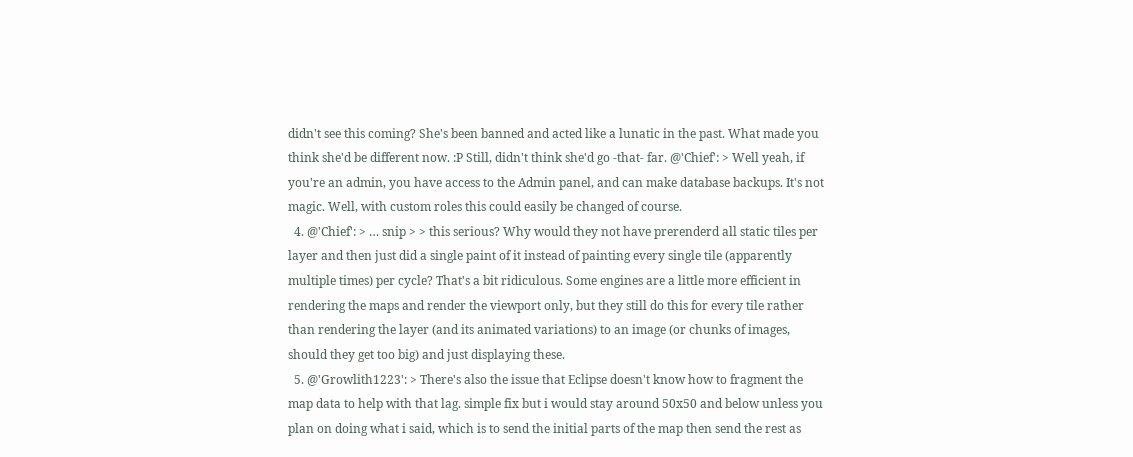didn't see this coming? She's been banned and acted like a lunatic in the past. What made you think she'd be different now. :P Still, didn't think she'd go -that- far. @'Chief': > Well yeah, if you're an admin, you have access to the Admin panel, and can make database backups. It's not magic. Well, with custom roles this could easily be changed of course.
  4. @'Chief': > … snip > > this serious? Why would they not have prerenderd all static tiles per layer and then just did a single paint of it instead of painting every single tile (apparently multiple times) per cycle? That's a bit ridiculous. Some engines are a little more efficient in rendering the maps and render the viewport only, but they still do this for every tile rather than rendering the layer (and its animated variations) to an image (or chunks of images, should they get too big) and just displaying these.
  5. @'Growlith1223': > There's also the issue that Eclipse doesn't know how to fragment the map data to help with that lag. simple fix but i would stay around 50x50 and below unless you plan on doing what i said, which is to send the initial parts of the map then send the rest as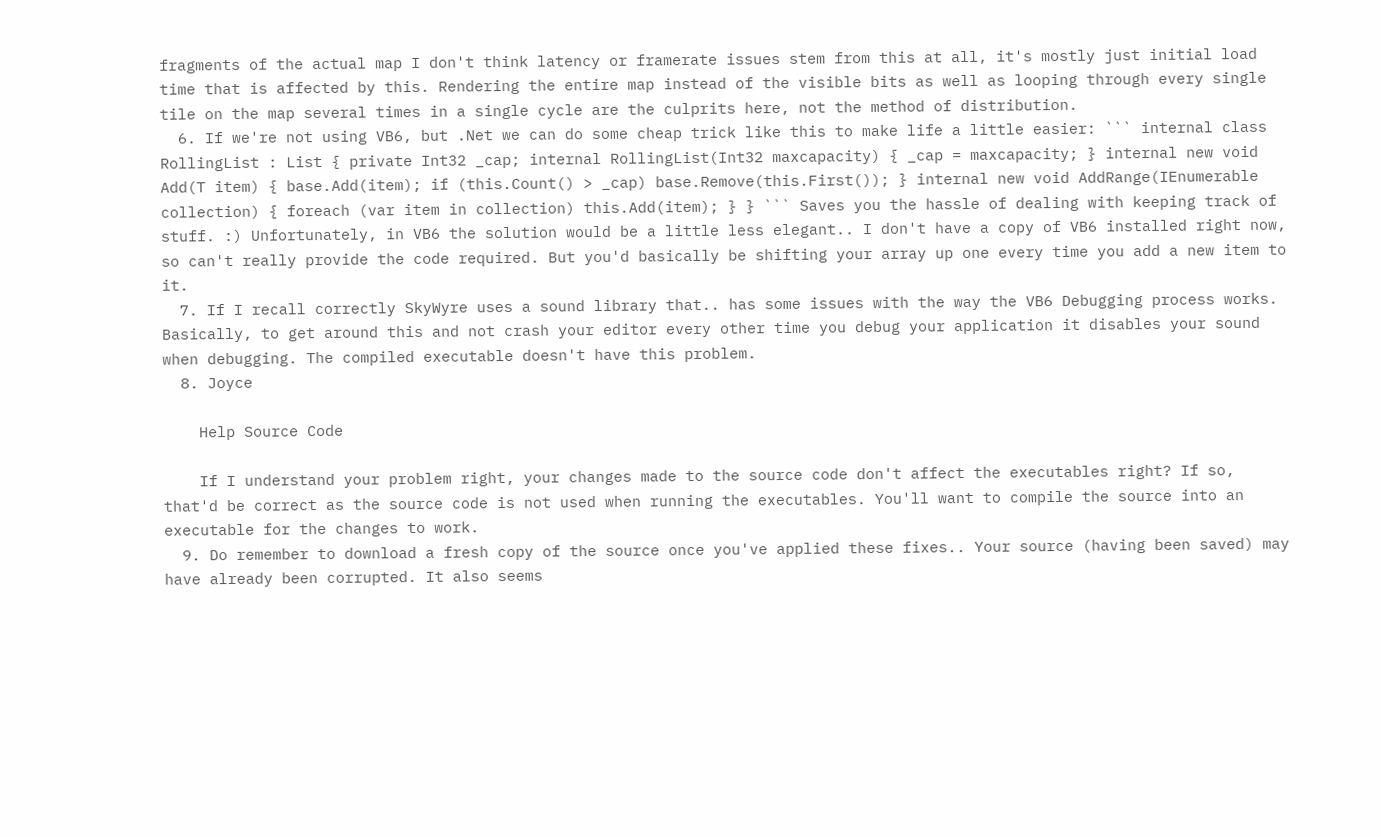fragments of the actual map I don't think latency or framerate issues stem from this at all, it's mostly just initial load time that is affected by this. Rendering the entire map instead of the visible bits as well as looping through every single tile on the map several times in a single cycle are the culprits here, not the method of distribution.
  6. If we're not using VB6, but .Net we can do some cheap trick like this to make life a little easier: ``` internal class RollingList : List { private Int32 _cap; internal RollingList(Int32 maxcapacity) { _cap = maxcapacity; } internal new void Add(T item) { base.Add(item); if (this.Count() > _cap) base.Remove(this.First()); } internal new void AddRange(IEnumerable collection) { foreach (var item in collection) this.Add(item); } } ``` Saves you the hassle of dealing with keeping track of stuff. :) Unfortunately, in VB6 the solution would be a little less elegant.. I don't have a copy of VB6 installed right now, so can't really provide the code required. But you'd basically be shifting your array up one every time you add a new item to it.
  7. If I recall correctly SkyWyre uses a sound library that.. has some issues with the way the VB6 Debugging process works. Basically, to get around this and not crash your editor every other time you debug your application it disables your sound when debugging. The compiled executable doesn't have this problem.
  8. Joyce

    Help Source Code

    If I understand your problem right, your changes made to the source code don't affect the executables right? If so, that'd be correct as the source code is not used when running the executables. You'll want to compile the source into an executable for the changes to work.
  9. Do remember to download a fresh copy of the source once you've applied these fixes.. Your source (having been saved) may have already been corrupted. It also seems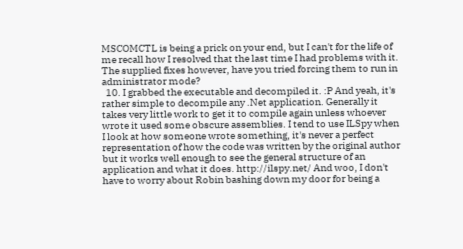MSCOMCTL is being a prick on your end, but I can't for the life of me recall how I resolved that the last time I had problems with it. The supplied fixes however, have you tried forcing them to run in administrator mode?
  10. I grabbed the executable and decompiled it. :P And yeah, it's rather simple to decompile any .Net application. Generally it takes very little work to get it to compile again unless whoever wrote it used some obscure assemblies. I tend to use ILSpy when I look at how someone wrote something, it's never a perfect representation of how the code was written by the original author but it works well enough to see the general structure of an application and what it does. http://ilspy.net/ And woo, I don't have to worry about Robin bashing down my door for being a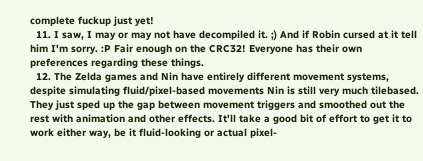complete fuckup just yet!
  11. I saw, I may or may not have decompiled it. ;) And if Robin cursed at it tell him I'm sorry. :P Fair enough on the CRC32! Everyone has their own preferences regarding these things.
  12. The Zelda games and Nin have entirely different movement systems, despite simulating fluid/pixel-based movements Nin is still very much tilebased. They just sped up the gap between movement triggers and smoothed out the rest with animation and other effects. It'll take a good bit of effort to get it to work either way, be it fluid-looking or actual pixel-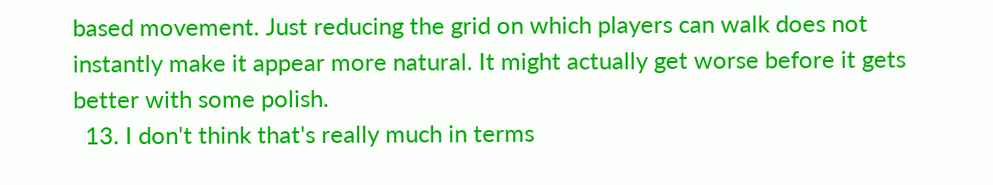based movement. Just reducing the grid on which players can walk does not instantly make it appear more natural. It might actually get worse before it gets better with some polish.
  13. I don't think that's really much in terms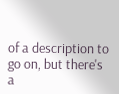of a description to go on, but there's a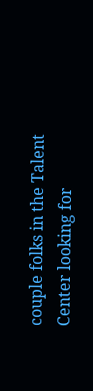couple folks in the Talent Center looking for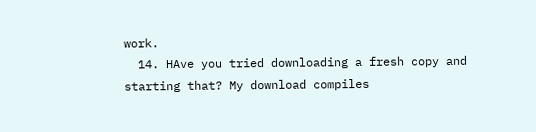work.
  14. HAve you tried downloading a fresh copy and starting that? My download compiles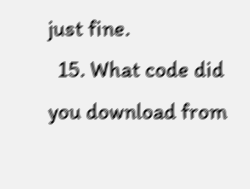just fine.
  15. What code did you download from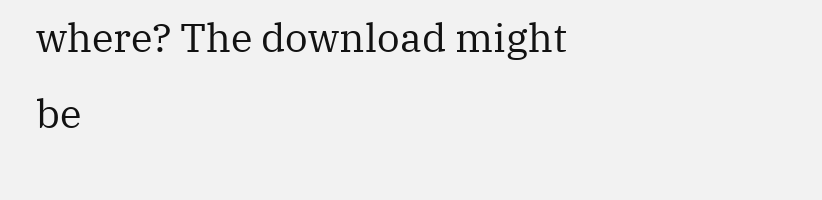where? The download might be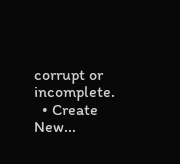corrupt or incomplete.
  • Create New...